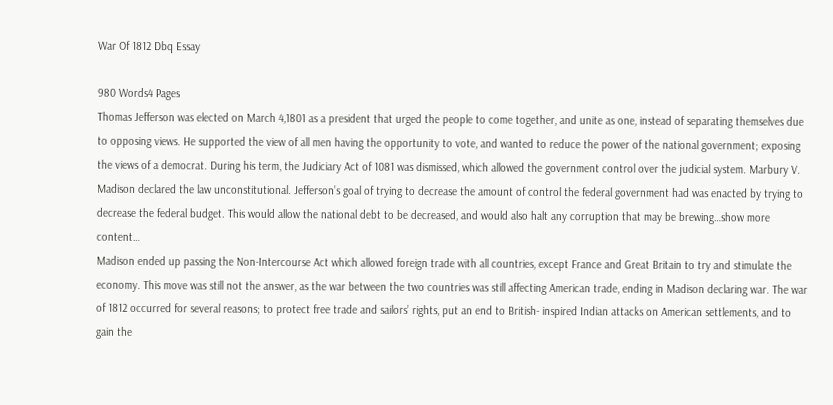War Of 1812 Dbq Essay

980 Words4 Pages
Thomas Jefferson was elected on March 4,1801 as a president that urged the people to come together, and unite as one, instead of separating themselves due to opposing views. He supported the view of all men having the opportunity to vote, and wanted to reduce the power of the national government; exposing the views of a democrat. During his term, the Judiciary Act of 1081 was dismissed, which allowed the government control over the judicial system. Marbury V. Madison declared the law unconstitutional. Jefferson’s goal of trying to decrease the amount of control the federal government had was enacted by trying to decrease the federal budget. This would allow the national debt to be decreased, and would also halt any corruption that may be brewing…show more content…
Madison ended up passing the Non-Intercourse Act which allowed foreign trade with all countries, except France and Great Britain to try and stimulate the economy. This move was still not the answer, as the war between the two countries was still affecting American trade, ending in Madison declaring war. The war of 1812 occurred for several reasons; to protect free trade and sailors’ rights, put an end to British- inspired Indian attacks on American settlements, and to gain the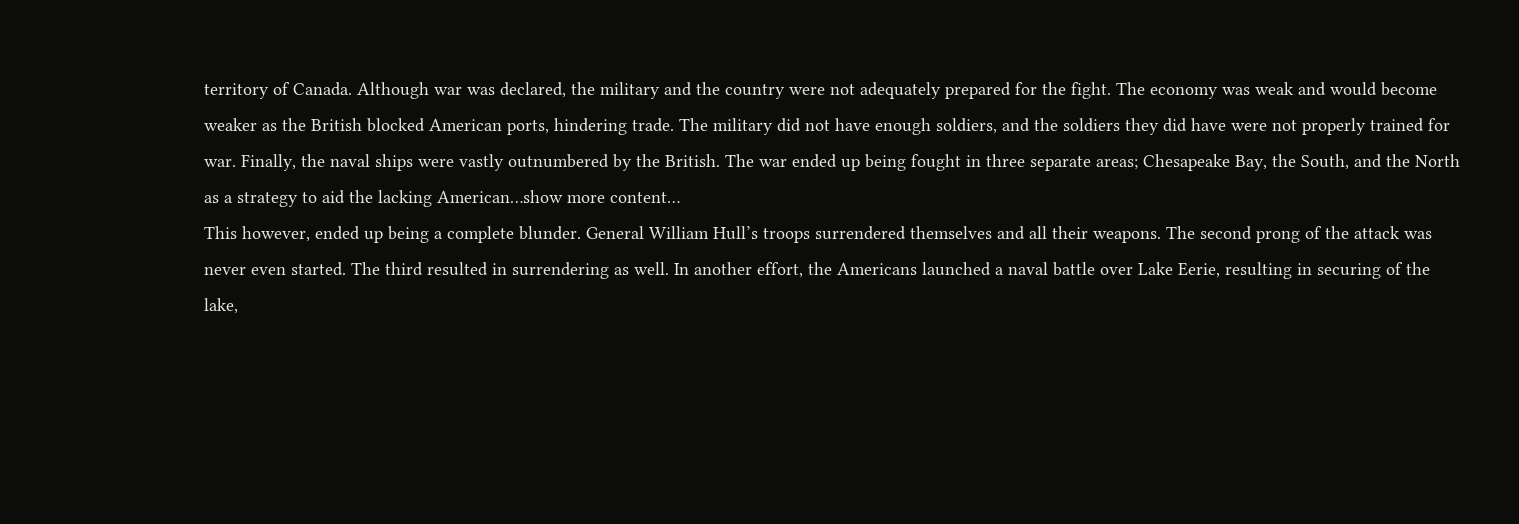territory of Canada. Although war was declared, the military and the country were not adequately prepared for the fight. The economy was weak and would become weaker as the British blocked American ports, hindering trade. The military did not have enough soldiers, and the soldiers they did have were not properly trained for war. Finally, the naval ships were vastly outnumbered by the British. The war ended up being fought in three separate areas; Chesapeake Bay, the South, and the North as a strategy to aid the lacking American…show more content…
This however, ended up being a complete blunder. General William Hull’s troops surrendered themselves and all their weapons. The second prong of the attack was never even started. The third resulted in surrendering as well. In another effort, the Americans launched a naval battle over Lake Eerie, resulting in securing of the lake,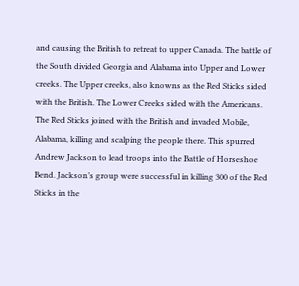and causing the British to retreat to upper Canada. The battle of the South divided Georgia and Alabama into Upper and Lower creeks. The Upper creeks, also knowns as the Red Sticks sided with the British. The Lower Creeks sided with the Americans. The Red Sticks joined with the British and invaded Mobile, Alabama, killing and scalping the people there. This spurred Andrew Jackson to lead troops into the Battle of Horseshoe Bend. Jackson’s group were successful in killing 300 of the Red Sticks in the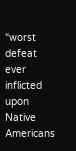“worst defeat ever inflicted upon Native Americans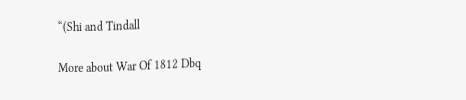“(Shi and Tindall

More about War Of 1812 Dbq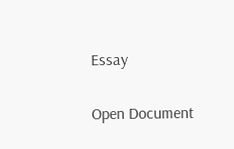Essay

Open Document